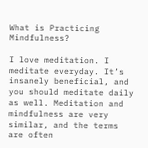What is Practicing Mindfulness?

I love meditation. I meditate everyday. It’s insanely beneficial, and you should meditate daily as well. Meditation and mindfulness are very similar, and the terms are often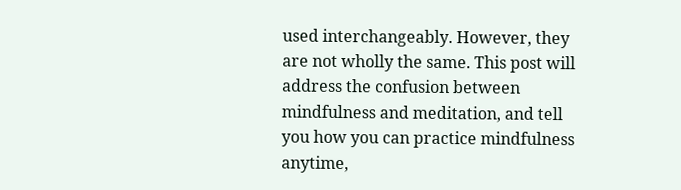used interchangeably. However, they are not wholly the same. This post will address the confusion between mindfulness and meditation, and tell you how you can practice mindfulness anytime,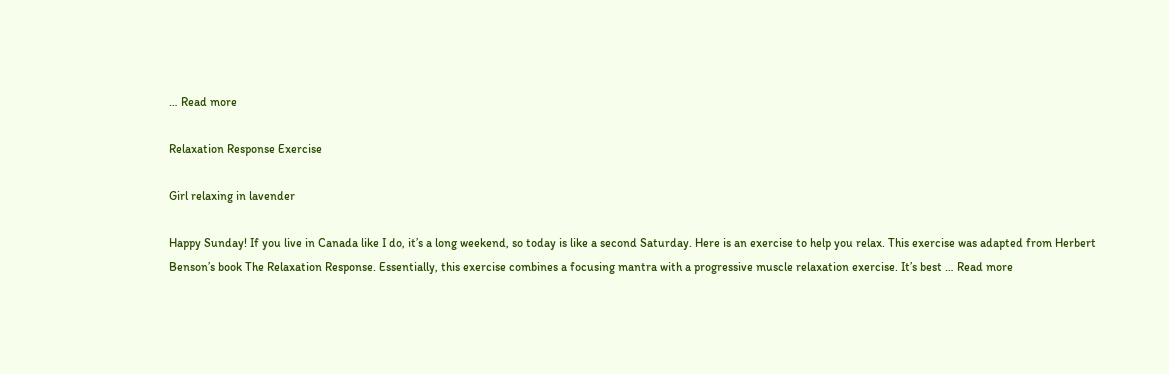… Read more

Relaxation Response Exercise

Girl relaxing in lavender

Happy Sunday! If you live in Canada like I do, it’s a long weekend, so today is like a second Saturday. Here is an exercise to help you relax. This exercise was adapted from Herbert Benson’s book The Relaxation Response. Essentially, this exercise combines a focusing mantra with a progressive muscle relaxation exercise. It’s best … Read more